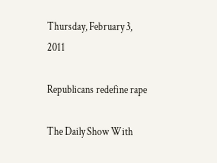Thursday, February 3, 2011

Republicans redefine rape

The Daily Show With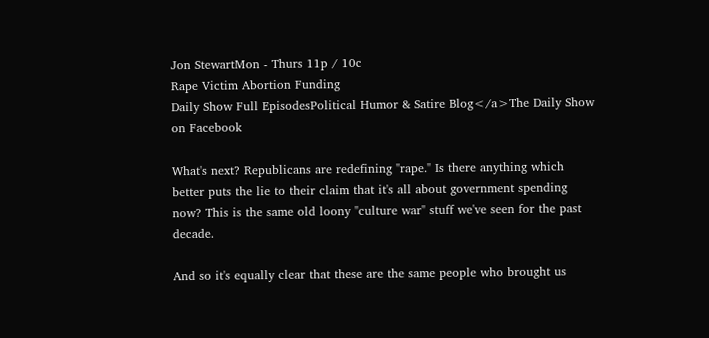Jon StewartMon - Thurs 11p / 10c
Rape Victim Abortion Funding
Daily Show Full EpisodesPolitical Humor & Satire Blog</a>The Daily Show on Facebook

What's next? Republicans are redefining "rape." Is there anything which better puts the lie to their claim that it's all about government spending now? This is the same old loony "culture war" stuff we've seen for the past decade.

And so it's equally clear that these are the same people who brought us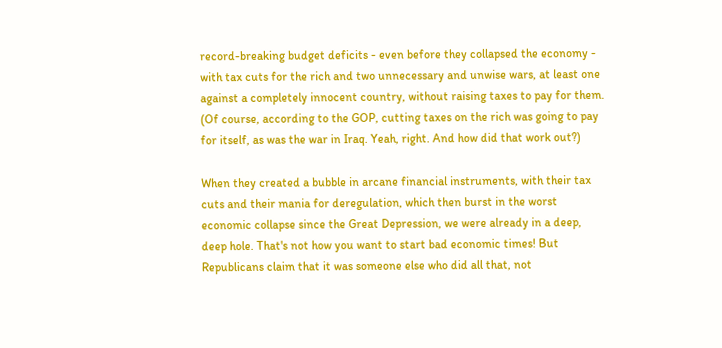record-breaking budget deficits - even before they collapsed the economy - with tax cuts for the rich and two unnecessary and unwise wars, at least one against a completely innocent country, without raising taxes to pay for them. (Of course, according to the GOP, cutting taxes on the rich was going to pay for itself, as was the war in Iraq. Yeah, right. And how did that work out?)

When they created a bubble in arcane financial instruments, with their tax cuts and their mania for deregulation, which then burst in the worst economic collapse since the Great Depression, we were already in a deep, deep hole. That's not how you want to start bad economic times! But Republicans claim that it was someone else who did all that, not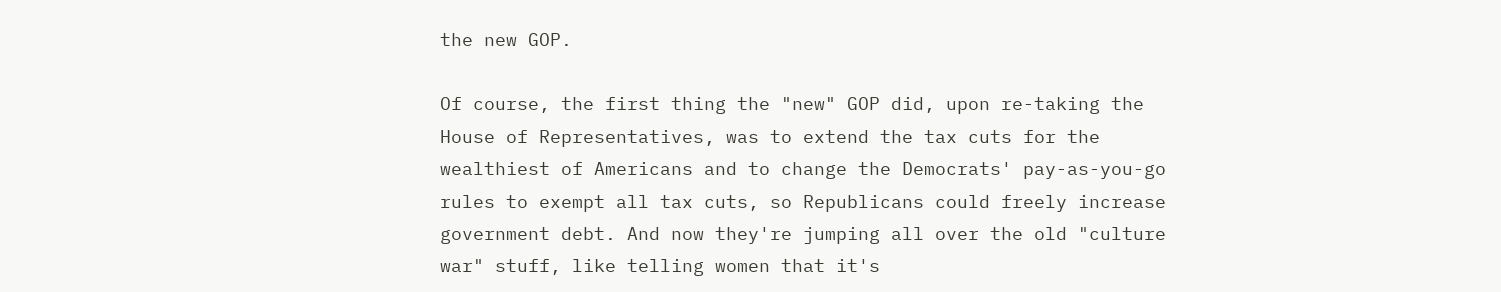the new GOP.

Of course, the first thing the "new" GOP did, upon re-taking the House of Representatives, was to extend the tax cuts for the wealthiest of Americans and to change the Democrats' pay-as-you-go rules to exempt all tax cuts, so Republicans could freely increase government debt. And now they're jumping all over the old "culture war" stuff, like telling women that it's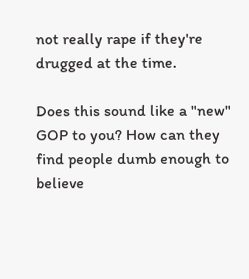not really rape if they're drugged at the time.

Does this sound like a "new" GOP to you? How can they find people dumb enough to believe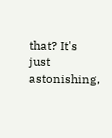that? It's just astonishing,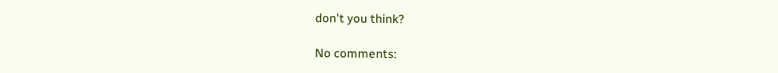don't you think?

No comments: